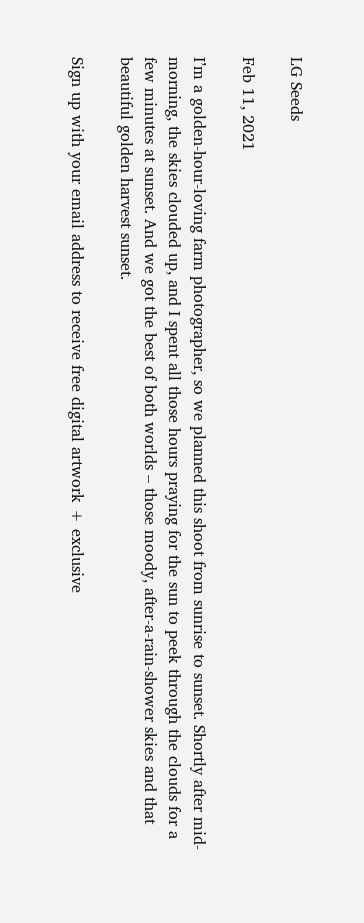LG Seeds

Feb 11, 2021

I’m a golden-hour-loving farm photographer, so we planned this shoot from sunrise to sunset. Shortly after mid-morning, the skies clouded up, and I spent all those hours praying for the sun to peek through the clouds for a few minutes at sunset. And we got the best of both worlds – those moody, after-a-rain-shower skies and that beautiful golden harvest sunset.

Sign up with your email address to receive free digital artwork + exclusive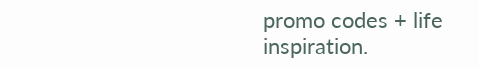promo codes + life inspiration.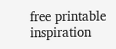free printable inspiration